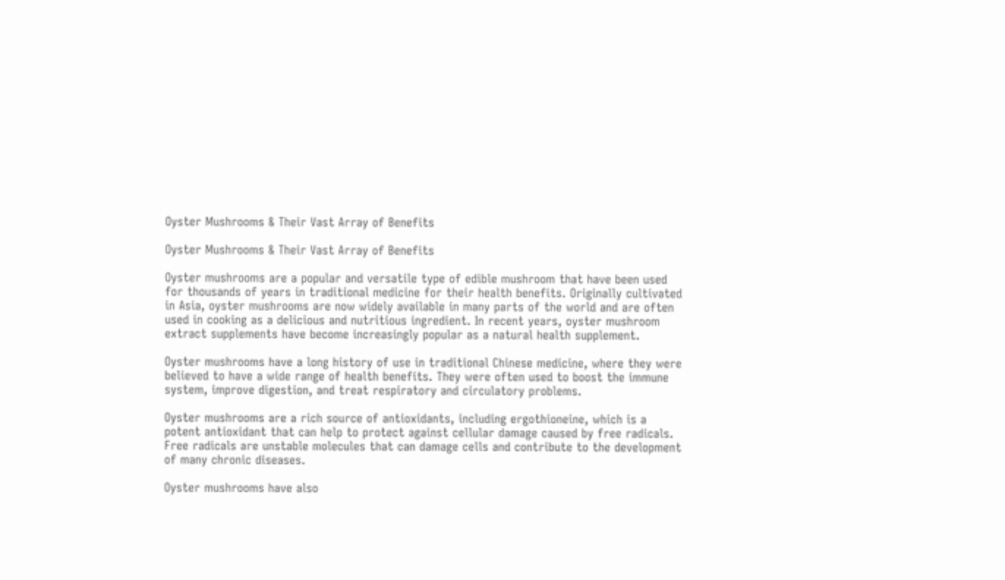Oyster Mushrooms & Their Vast Array of Benefits

Oyster Mushrooms & Their Vast Array of Benefits

Oyster mushrooms are a popular and versatile type of edible mushroom that have been used for thousands of years in traditional medicine for their health benefits. Originally cultivated in Asia, oyster mushrooms are now widely available in many parts of the world and are often used in cooking as a delicious and nutritious ingredient. In recent years, oyster mushroom extract supplements have become increasingly popular as a natural health supplement.

Oyster mushrooms have a long history of use in traditional Chinese medicine, where they were believed to have a wide range of health benefits. They were often used to boost the immune system, improve digestion, and treat respiratory and circulatory problems.

Oyster mushrooms are a rich source of antioxidants, including ergothioneine, which is a potent antioxidant that can help to protect against cellular damage caused by free radicals. Free radicals are unstable molecules that can damage cells and contribute to the development of many chronic diseases.

Oyster mushrooms have also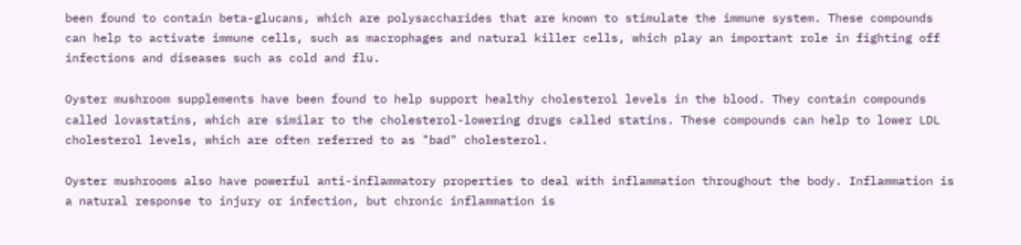been found to contain beta-glucans, which are polysaccharides that are known to stimulate the immune system. These compounds can help to activate immune cells, such as macrophages and natural killer cells, which play an important role in fighting off infections and diseases such as cold and flu.

Oyster mushroom supplements have been found to help support healthy cholesterol levels in the blood. They contain compounds called lovastatins, which are similar to the cholesterol-lowering drugs called statins. These compounds can help to lower LDL cholesterol levels, which are often referred to as "bad" cholesterol.

Oyster mushrooms also have powerful anti-inflammatory properties to deal with inflammation throughout the body. Inflammation is a natural response to injury or infection, but chronic inflammation is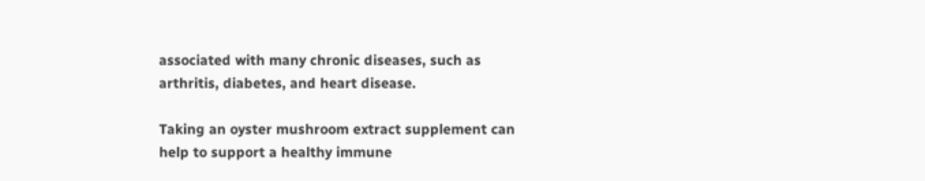associated with many chronic diseases, such as arthritis, diabetes, and heart disease.

Taking an oyster mushroom extract supplement can help to support a healthy immune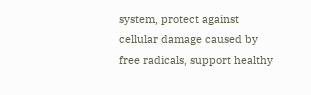system, protect against cellular damage caused by free radicals, support healthy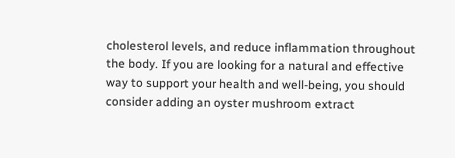cholesterol levels, and reduce inflammation throughout the body. If you are looking for a natural and effective way to support your health and well-being, you should consider adding an oyster mushroom extract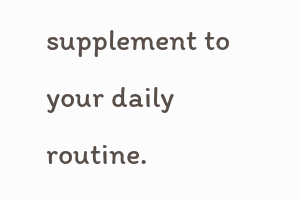supplement to your daily routine.